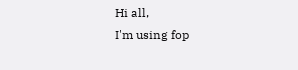Hi all,
I'm using fop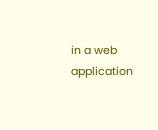in a web application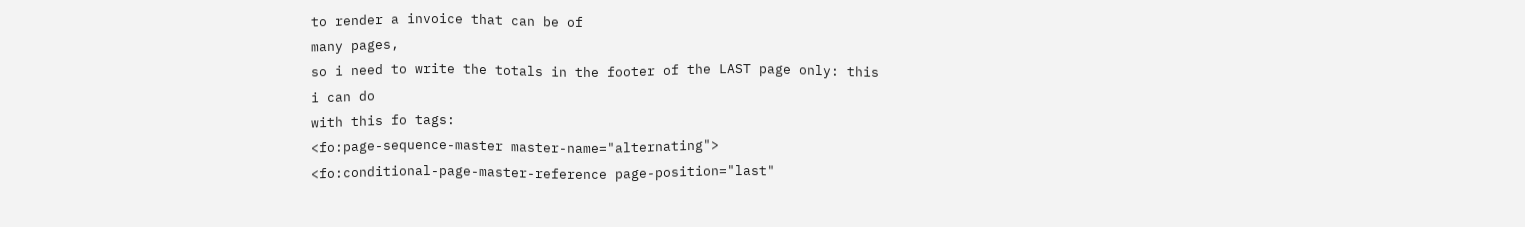to render a invoice that can be of
many pages,
so i need to write the totals in the footer of the LAST page only: this
i can do
with this fo tags:
<fo:page-sequence-master master-name="alternating">
<fo:conditional-page-master-reference page-position="last"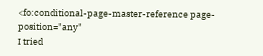<fo:conditional-page-master-reference page-position="any"
I tried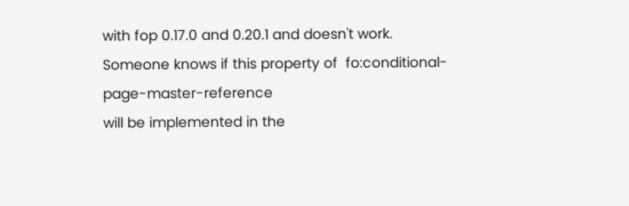with fop 0.17.0 and 0.20.1 and doesn't work.
Someone knows if this property of  fo:conditional-page-master-reference
will be implemented in the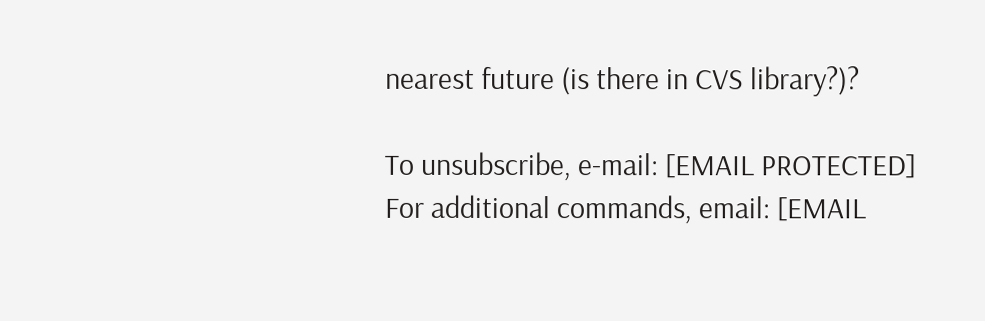nearest future (is there in CVS library?)?

To unsubscribe, e-mail: [EMAIL PROTECTED]
For additional commands, email: [EMAIL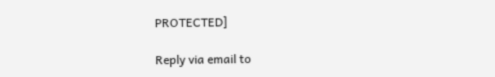PROTECTED]

Reply via email to